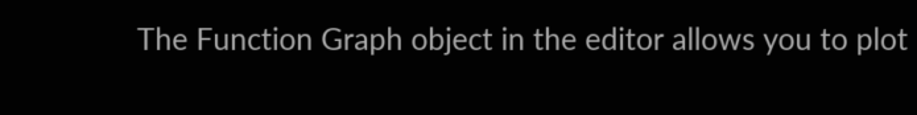The Function Graph object in the editor allows you to plot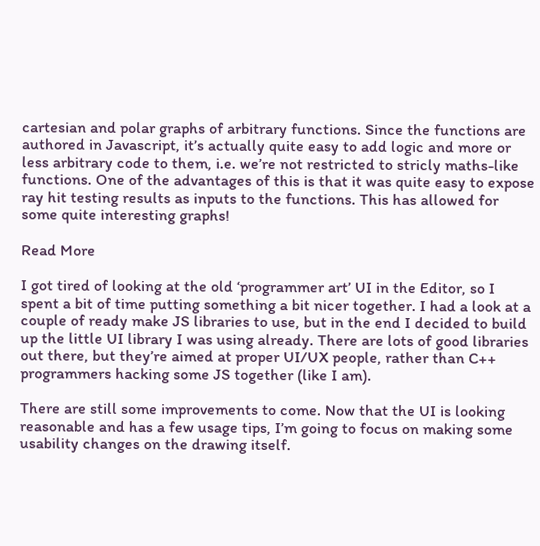cartesian and polar graphs of arbitrary functions. Since the functions are authored in Javascript, it’s actually quite easy to add logic and more or less arbitrary code to them, i.e. we’re not restricted to stricly maths-like functions. One of the advantages of this is that it was quite easy to expose ray hit testing results as inputs to the functions. This has allowed for some quite interesting graphs!

Read More

I got tired of looking at the old ‘programmer art’ UI in the Editor, so I spent a bit of time putting something a bit nicer together. I had a look at a couple of ready make JS libraries to use, but in the end I decided to build up the little UI library I was using already. There are lots of good libraries out there, but they’re aimed at proper UI/UX people, rather than C++ programmers hacking some JS together (like I am).

There are still some improvements to come. Now that the UI is looking reasonable and has a few usage tips, I’m going to focus on making some usability changes on the drawing itself.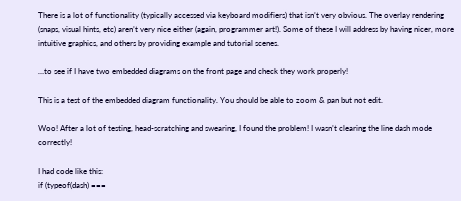There is a lot of functionality (typically accessed via keyboard modifiers) that isn’t very obvious. The overlay rendering (snaps, visual hints, etc) aren’t very nice either (again, programmer art!). Some of these I will address by having nicer, more intuitive graphics, and others by providing example and tutorial scenes.

…to see if I have two embedded diagrams on the front page and check they work properly!

This is a test of the embedded diagram functionality. You should be able to zoom & pan but not edit.

Woo! After a lot of testing, head-scratching and swearing, I found the problem! I wasn’t clearing the line dash mode correctly!

I had code like this:
if (typeof(dash) ===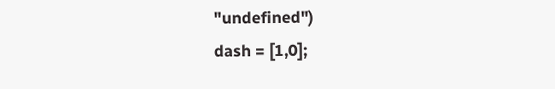"undefined")
dash = [1,0];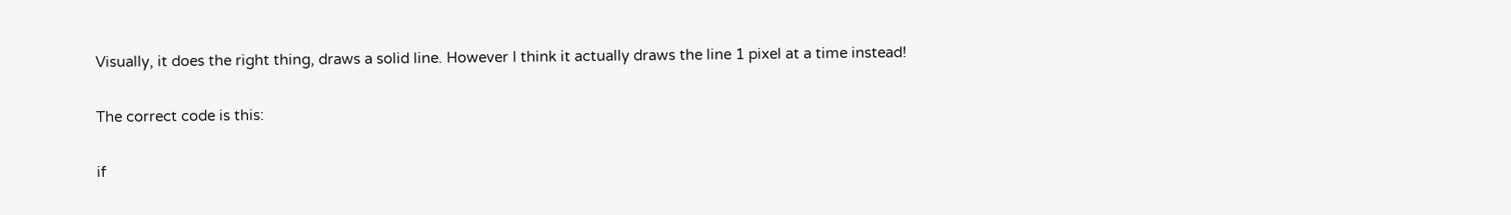Visually, it does the right thing, draws a solid line. However I think it actually draws the line 1 pixel at a time instead!

The correct code is this:

if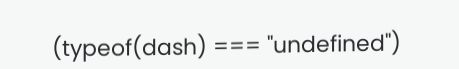(typeof(dash) === "undefined")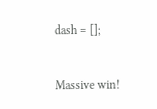dash = [];


Massive win!